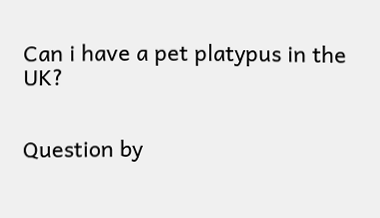Can i have a pet platypus in the UK?


Question by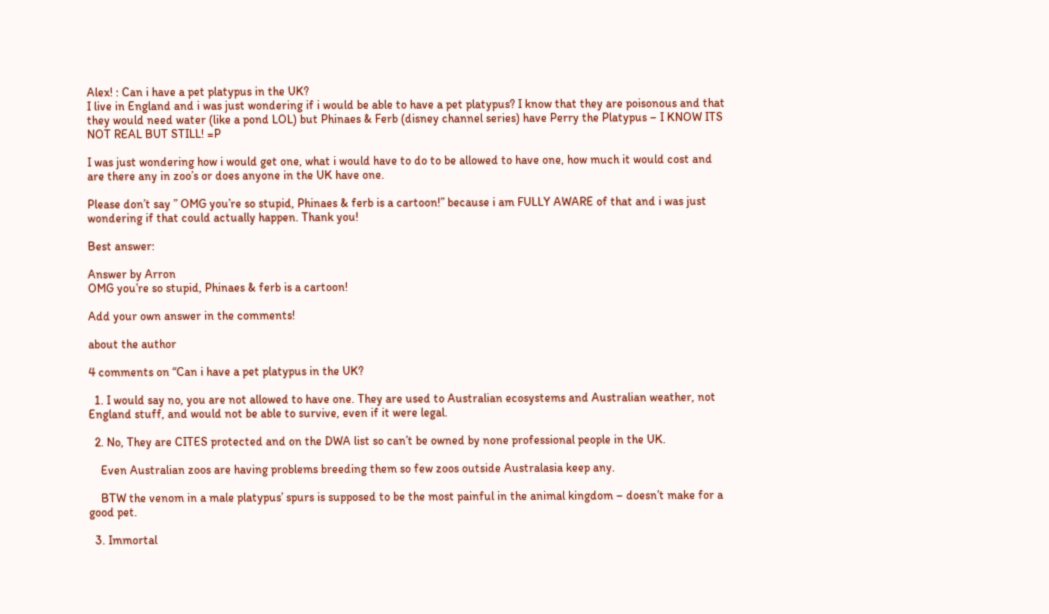Alex! : Can i have a pet platypus in the UK?
I live in England and i was just wondering if i would be able to have a pet platypus? I know that they are poisonous and that they would need water (like a pond LOL) but Phinaes & Ferb (disney channel series) have Perry the Platypus – I KNOW ITS NOT REAL BUT STILL! =P

I was just wondering how i would get one, what i would have to do to be allowed to have one, how much it would cost and are there any in zoo’s or does anyone in the UK have one.

Please don’t say ” OMG you’re so stupid, Phinaes & ferb is a cartoon!” because i am FULLY AWARE of that and i was just wondering if that could actually happen. Thank you!

Best answer:

Answer by Arron
OMG you’re so stupid, Phinaes & ferb is a cartoon!

Add your own answer in the comments!

about the author

4 comments on “Can i have a pet platypus in the UK?

  1. I would say no, you are not allowed to have one. They are used to Australian ecosystems and Australian weather, not England stuff, and would not be able to survive, even if it were legal.

  2. No, They are CITES protected and on the DWA list so can’t be owned by none professional people in the UK.

    Even Australian zoos are having problems breeding them so few zoos outside Australasia keep any.

    BTW the venom in a male platypus’ spurs is supposed to be the most painful in the animal kingdom – doesn’t make for a good pet.

  3. Immortal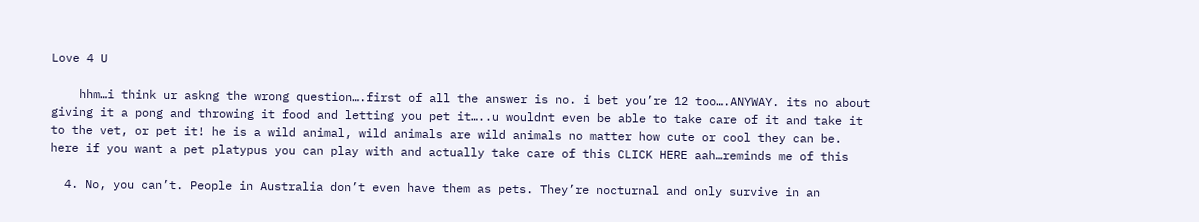Love 4 U

    hhm…i think ur askng the wrong question….first of all the answer is no. i bet you’re 12 too….ANYWAY. its no about giving it a pong and throwing it food and letting you pet it…..u wouldnt even be able to take care of it and take it to the vet, or pet it! he is a wild animal, wild animals are wild animals no matter how cute or cool they can be. here if you want a pet platypus you can play with and actually take care of this CLICK HERE aah…reminds me of this

  4. No, you can’t. People in Australia don’t even have them as pets. They’re nocturnal and only survive in an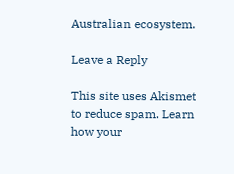Australian ecosystem.

Leave a Reply

This site uses Akismet to reduce spam. Learn how your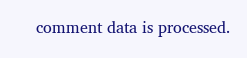comment data is processed.